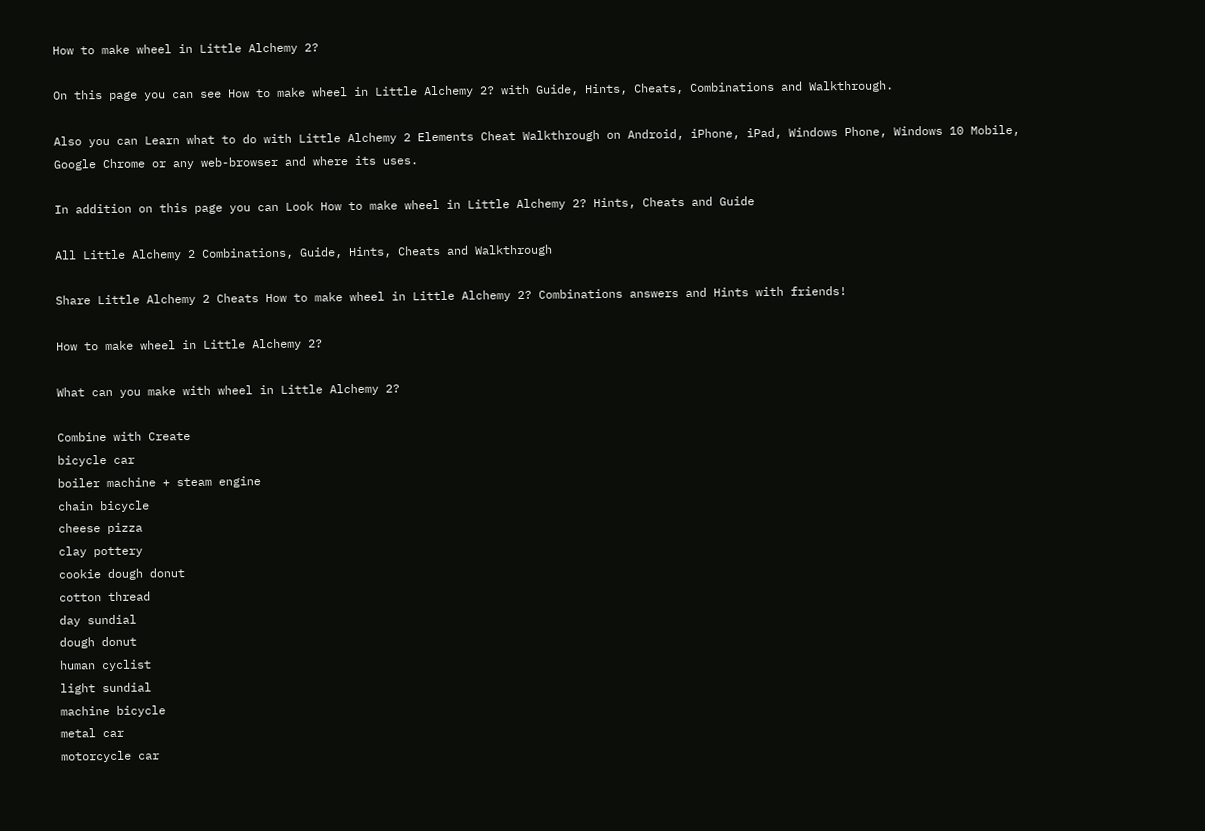How to make wheel in Little Alchemy 2?

On this page you can see How to make wheel in Little Alchemy 2? with Guide, Hints, Cheats, Combinations and Walkthrough.

Also you can Learn what to do with Little Alchemy 2 Elements Cheat Walkthrough on Android, iPhone, iPad, Windows Phone, Windows 10 Mobile, Google Chrome or any web-browser and where its uses.

In addition on this page you can Look How to make wheel in Little Alchemy 2? Hints, Cheats and Guide

All Little Alchemy 2 Combinations, Guide, Hints, Cheats and Walkthrough

Share Little Alchemy 2 Cheats How to make wheel in Little Alchemy 2? Combinations answers and Hints with friends!

How to make wheel in Little Alchemy 2?

What can you make with wheel in Little Alchemy 2?

Combine with Create
bicycle car
boiler machine + steam engine
chain bicycle
cheese pizza
clay pottery
cookie dough donut
cotton thread
day sundial
dough donut
human cyclist
light sundial
machine bicycle
metal car
motorcycle car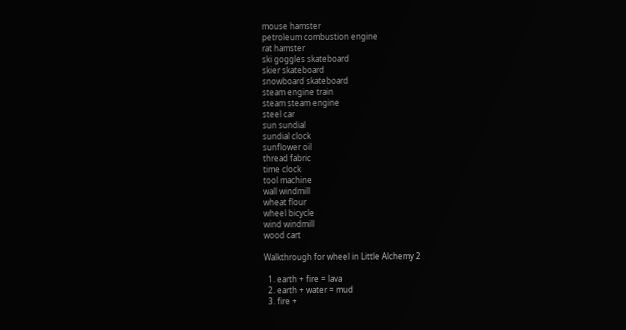mouse hamster
petroleum combustion engine
rat hamster
ski goggles skateboard
skier skateboard
snowboard skateboard
steam engine train
steam steam engine
steel car
sun sundial
sundial clock
sunflower oil
thread fabric
time clock
tool machine
wall windmill
wheat flour
wheel bicycle
wind windmill
wood cart

Walkthrough for wheel in Little Alchemy 2

  1. earth + fire = lava
  2. earth + water = mud
  3. fire +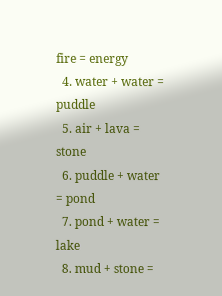fire = energy
  4. water + water = puddle
  5. air + lava = stone
  6. puddle + water = pond
  7. pond + water = lake
  8. mud + stone =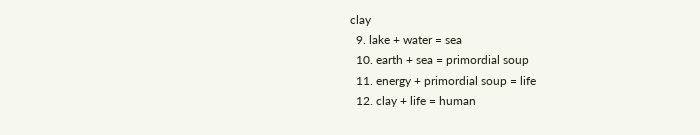clay
  9. lake + water = sea
  10. earth + sea = primordial soup
  11. energy + primordial soup = life
  12. clay + life = human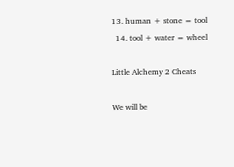13. human + stone = tool
  14. tool + water = wheel

Little Alchemy 2 Cheats

We will be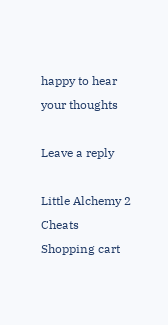happy to hear your thoughts

Leave a reply

Little Alchemy 2 Cheats
Shopping cart